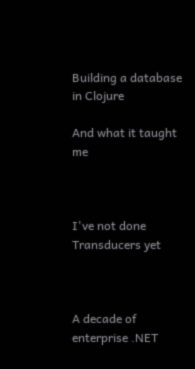Building a database in Clojure

And what it taught me



I've not done Transducers yet



A decade of enterprise .NET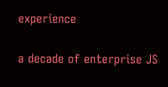experience

a decade of enterprise JS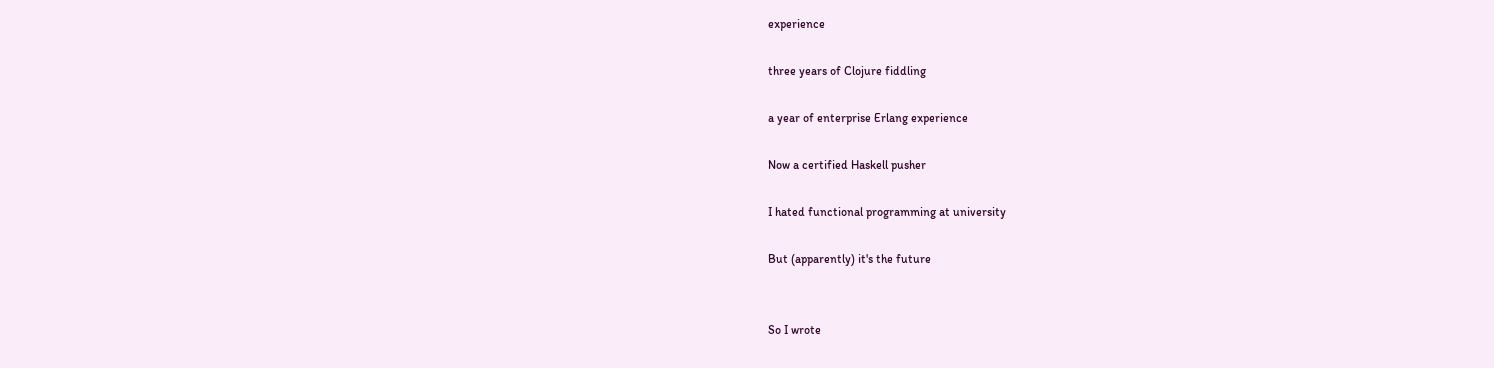experience

three years of Clojure fiddling

a year of enterprise Erlang experience

Now a certified Haskell pusher

I hated functional programming at university

But (apparently) it's the future


So I wrote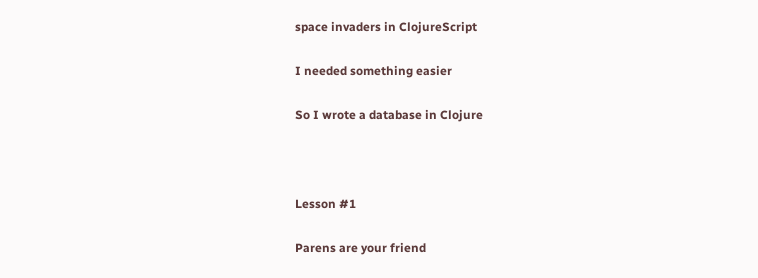space invaders in ClojureScript

I needed something easier

So I wrote a database in Clojure



Lesson #1

Parens are your friend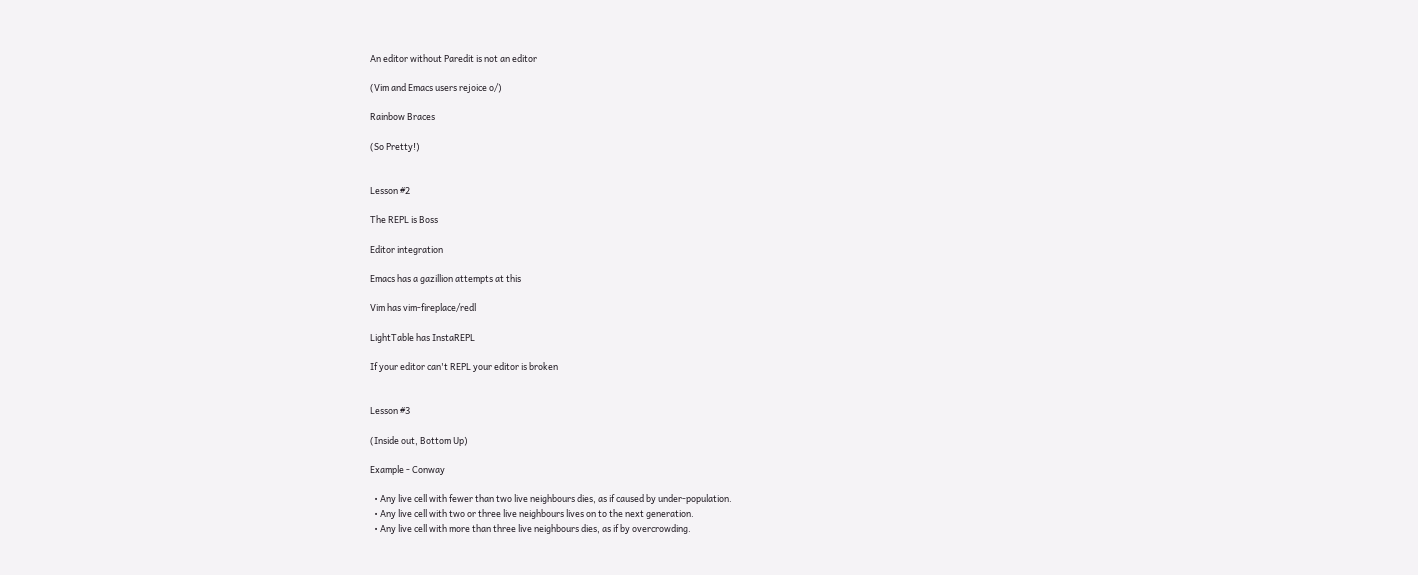An editor without Paredit is not an editor

(Vim and Emacs users rejoice o/)

Rainbow Braces

(So Pretty!)


Lesson #2

The REPL is Boss

Editor integration

Emacs has a gazillion attempts at this

Vim has vim-fireplace/redl

LightTable has InstaREPL

If your editor can't REPL your editor is broken


Lesson #3

(Inside out, Bottom Up)

Example - Conway

  • Any live cell with fewer than two live neighbours dies, as if caused by under-population.
  • Any live cell with two or three live neighbours lives on to the next generation.
  • Any live cell with more than three live neighbours dies, as if by overcrowding.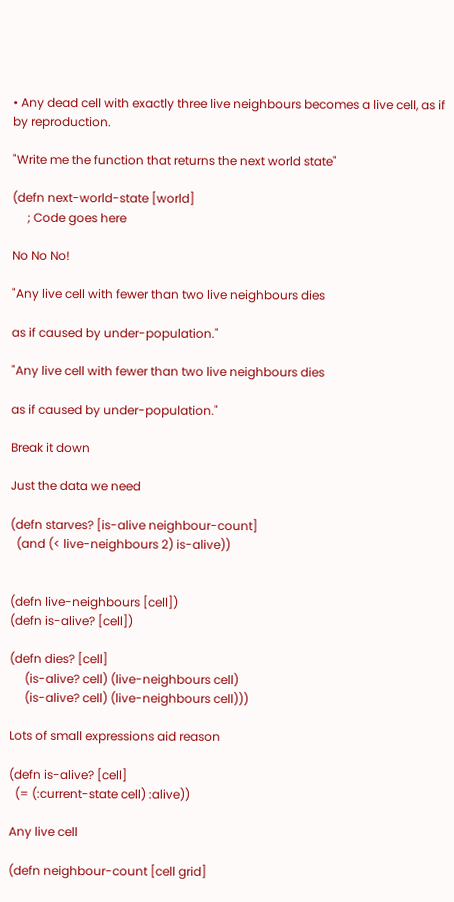• Any dead cell with exactly three live neighbours becomes a live cell, as if by reproduction.

"Write me the function that returns the next world state"

(defn next-world-state [world]
     ; Code goes here

No No No!

"Any live cell with fewer than two live neighbours dies

as if caused by under-population."

"Any live cell with fewer than two live neighbours dies

as if caused by under-population."

Break it down

Just the data we need

(defn starves? [is-alive neighbour-count]
  (and (< live-neighbours 2) is-alive))


(defn live-neighbours [cell])
(defn is-alive? [cell])

(defn dies? [cell]
     (is-alive? cell) (live-neighbours cell)
     (is-alive? cell) (live-neighbours cell)))

Lots of small expressions aid reason

(defn is-alive? [cell]
  (= (:current-state cell) :alive))

Any live cell

(defn neighbour-count [cell grid]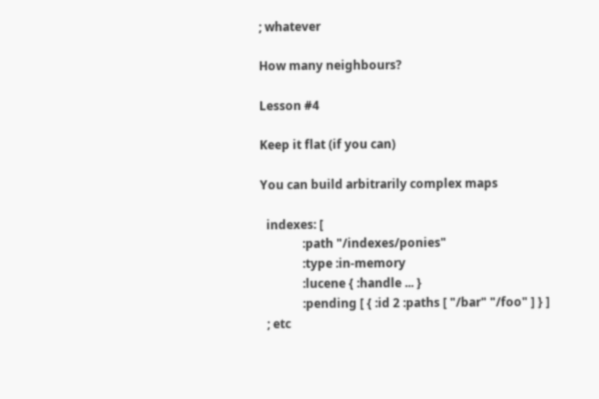; whatever

How many neighbours?

Lesson #4

Keep it flat (if you can)

You can build arbitrarily complex maps

  indexes: [
              :path "/indexes/ponies"
              :type :in-memory
              :lucene { :handle ... }
              :pending [ { :id 2 :paths [ "/bar" "/foo" ] } ]
  ; etc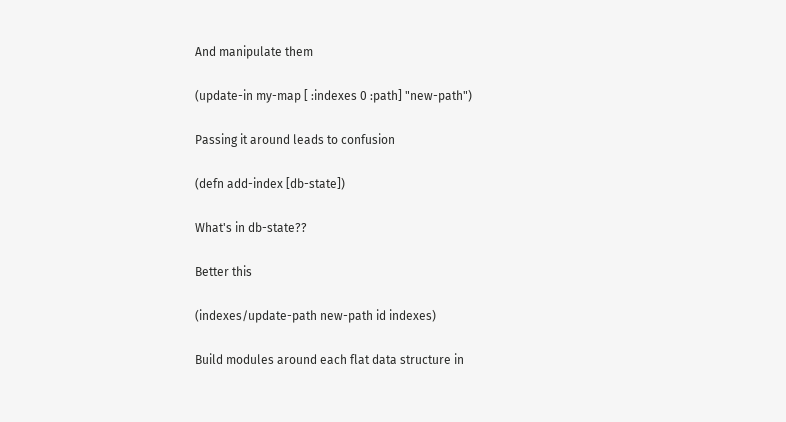And manipulate them

(update-in my-map [ :indexes 0 :path] "new-path")

Passing it around leads to confusion

(defn add-index [db-state])

What's in db-state??

Better this

(indexes/update-path new-path id indexes)

Build modules around each flat data structure in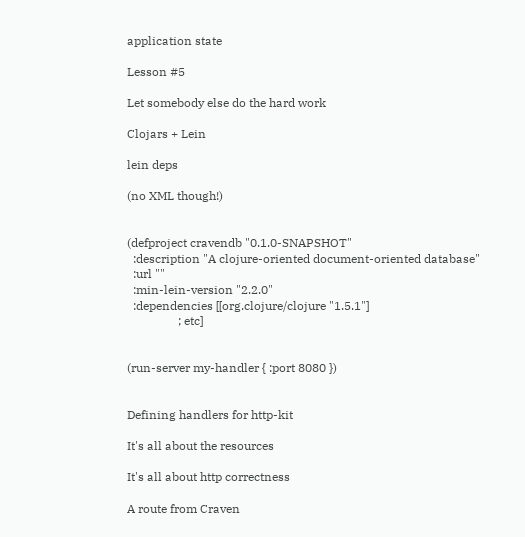application state

Lesson #5

Let somebody else do the hard work

Clojars + Lein

lein deps

(no XML though!)


(defproject cravendb "0.1.0-SNAPSHOT"
  :description "A clojure-oriented document-oriented database"
  :url ""
  :min-lein-version "2.2.0"
  :dependencies [[org.clojure/clojure "1.5.1"]
                 ; etc]


(run-server my-handler { :port 8080 })


Defining handlers for http-kit

It's all about the resources

It's all about http correctness

A route from Craven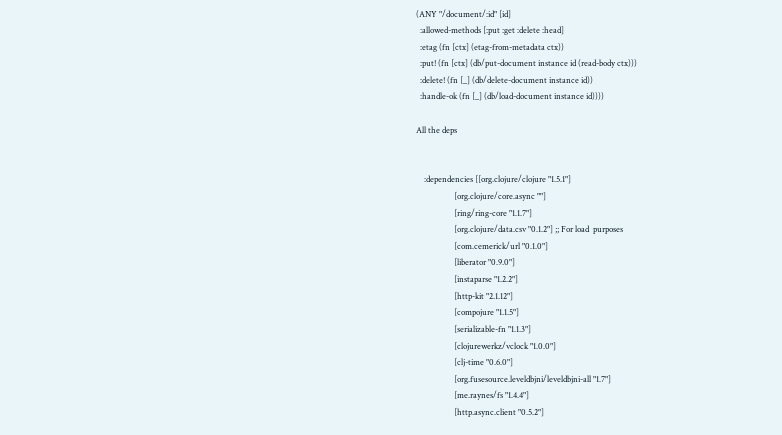(ANY "/document/:id" [id]
  :allowed-methods [:put :get :delete :head]
  :etag (fn [ctx] (etag-from-metadata ctx))
  :put! (fn [ctx] (db/put-document instance id (read-body ctx)))
  :delete! (fn [_] (db/delete-document instance id))
  :handle-ok (fn [_] (db/load-document instance id))))

All the deps


    :dependencies [[org.clojure/clojure "1.5.1"]
                   [org.clojure/core.async ""]
                   [ring/ring-core "1.1.7"]
                   [org.clojure/data.csv "0.1.2"] ;; For load  purposes
                   [com.cemerick/url "0.1.0"]
                   [liberator "0.9.0"]
                   [instaparse "1.2.2"]
                   [http-kit "2.1.12"]
                   [compojure "1.1.5"]
                   [serializable-fn "1.1.3"]
                   [clojurewerkz/vclock "1.0.0"]
                   [clj-time "0.6.0"]
                   [org.fusesource.leveldbjni/leveldbjni-all "1.7"]
                   [me.raynes/fs "1.4.4"]
                   [http.async.client "0.5.2"]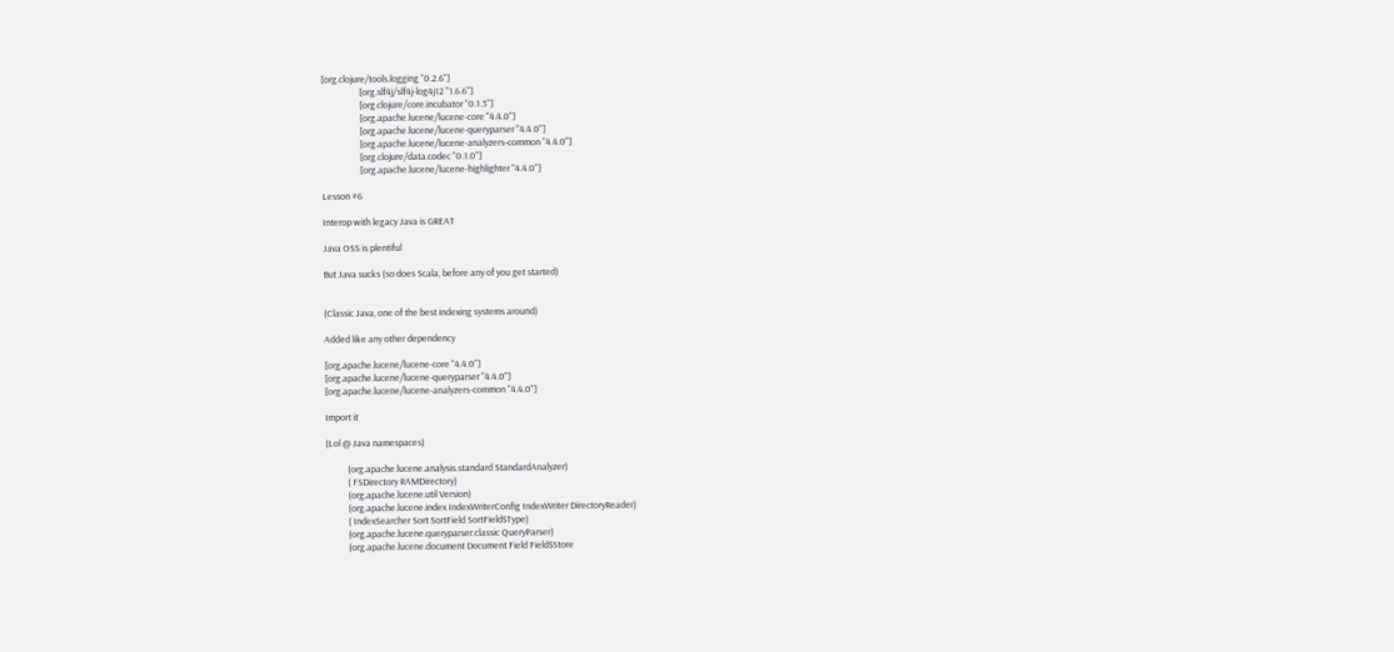[org.clojure/tools.logging "0.2.6"]
                   [org.slf4j/slf4j-log4j12 "1.6.6"]
                   [org.clojure/core.incubator "0.1.3"]
                   [org.apache.lucene/lucene-core "4.4.0"]
                   [org.apache.lucene/lucene-queryparser "4.4.0"]
                   [org.apache.lucene/lucene-analyzers-common "4.4.0"]
                   [org.clojure/data.codec "0.1.0"]
                   [org.apache.lucene/lucene-highlighter "4.4.0"]

Lesson #6

Interop with legacy Java is GREAT

Java OSS is plentiful

But Java sucks (so does Scala, before any of you get started)


(Classic Java, one of the best indexing systems around)

Added like any other dependency

[org.apache.lucene/lucene-core "4.4.0"]
[org.apache.lucene/lucene-queryparser "4.4.0"]
[org.apache.lucene/lucene-analyzers-common "4.4.0"]

Import it

(Lol @ Java namespaces)

           (org.apache.lucene.analysis.standard StandardAnalyzer)
           ( FSDirectory RAMDirectory)
           (org.apache.lucene.util Version)
           (org.apache.lucene.index IndexWriterConfig IndexWriter DirectoryReader)
           ( IndexSearcher Sort SortField SortField$Type)
           (org.apache.lucene.queryparser.classic QueryParser)
           (org.apache.lucene.document Document Field Field$Store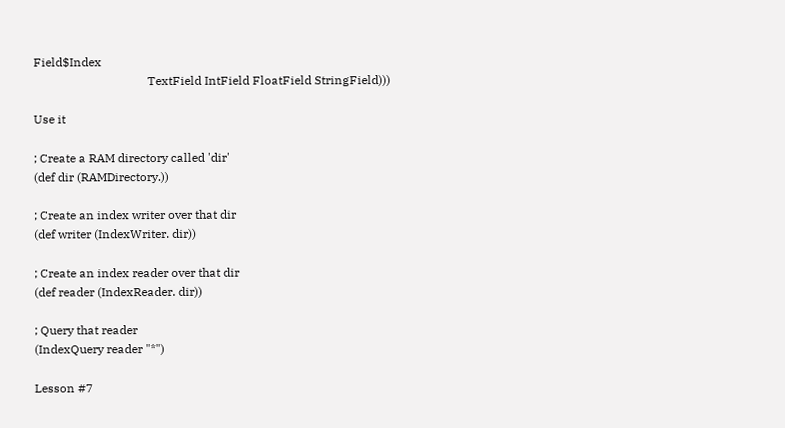Field$Index
                                      TextField IntField FloatField StringField)))

Use it

; Create a RAM directory called 'dir'
(def dir (RAMDirectory.))

; Create an index writer over that dir
(def writer (IndexWriter. dir))

; Create an index reader over that dir
(def reader (IndexReader. dir))

; Query that reader
(IndexQuery reader "*")

Lesson #7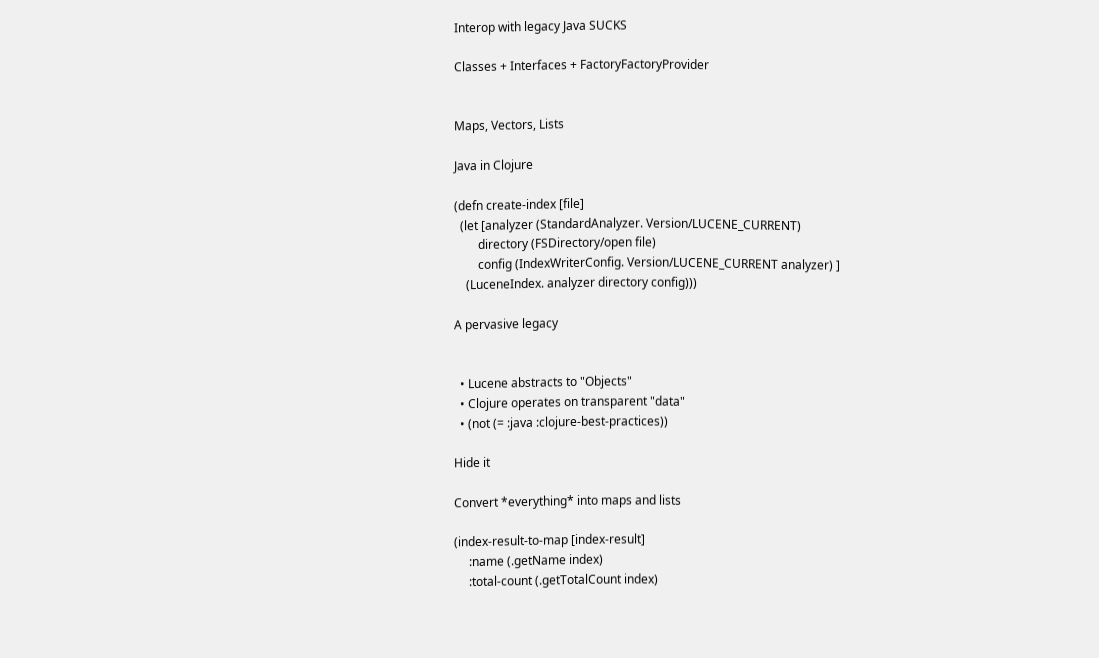Interop with legacy Java SUCKS

Classes + Interfaces + FactoryFactoryProvider


Maps, Vectors, Lists

Java in Clojure

(defn create-index [file]
  (let [analyzer (StandardAnalyzer. Version/LUCENE_CURRENT)
        directory (FSDirectory/open file)
        config (IndexWriterConfig. Version/LUCENE_CURRENT analyzer) ]
    (LuceneIndex. analyzer directory config)))

A pervasive legacy


  • Lucene abstracts to "Objects"
  • Clojure operates on transparent "data"
  • (not (= :java :clojure-best-practices))

Hide it

Convert *everything* into maps and lists

(index-result-to-map [index-result]
     :name (.getName index)
     :total-count (.getTotalCount index)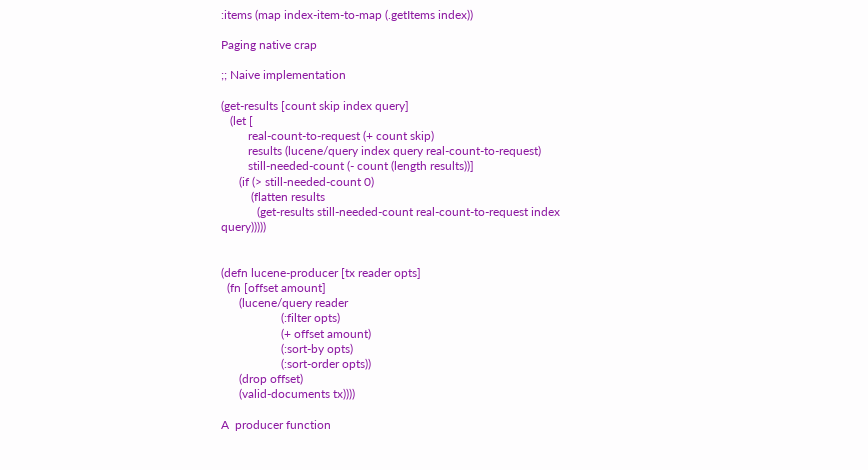:items (map index-item-to-map (.getItems index))

Paging native crap

;; Naive implementation

(get-results [count skip index query]
   (let [
         real-count-to-request (+ count skip)
         results (lucene/query index query real-count-to-request)
         still-needed-count (- count (length results))]
      (if (> still-needed-count 0)
          (flatten results
            (get-results still-needed-count real-count-to-request index query)))))


(defn lucene-producer [tx reader opts]
  (fn [offset amount]
      (lucene/query reader
                    (:filter opts)
                    (+ offset amount)
                    (:sort-by opts)
                    (:sort-order opts))
      (drop offset)
      (valid-documents tx))))

A  producer function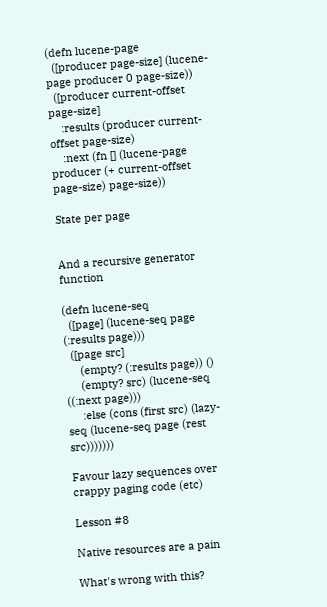(defn lucene-page
  ([producer page-size] (lucene-page producer 0 page-size))
  ([producer current-offset page-size]
    :results (producer current-offset page-size)
    :next (fn [] (lucene-page producer (+ current-offset page-size) page-size))

State per page


And a recursive generator function

(defn lucene-seq
  ([page] (lucene-seq page (:results page)))
  ([page src]
     (empty? (:results page)) ()
     (empty? src) (lucene-seq ((:next page)))
     :else (cons (first src) (lazy-seq (lucene-seq page (rest src)))))))

Favour lazy sequences over crappy paging code (etc)

Lesson #8

Native resources are a pain

What's wrong with this?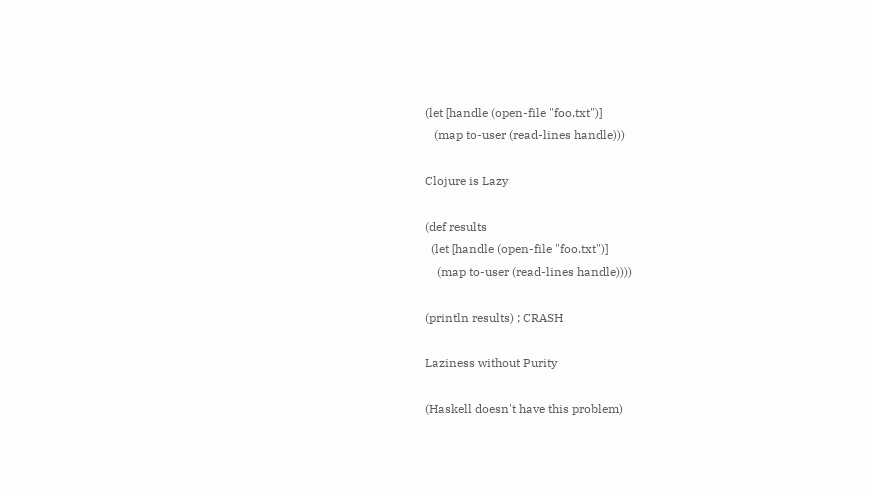(let [handle (open-file "foo.txt")]
   (map to-user (read-lines handle)))

Clojure is Lazy

(def results
  (let [handle (open-file "foo.txt")]
    (map to-user (read-lines handle))))

(println results) ; CRASH

Laziness without Purity

(Haskell doesn't have this problem)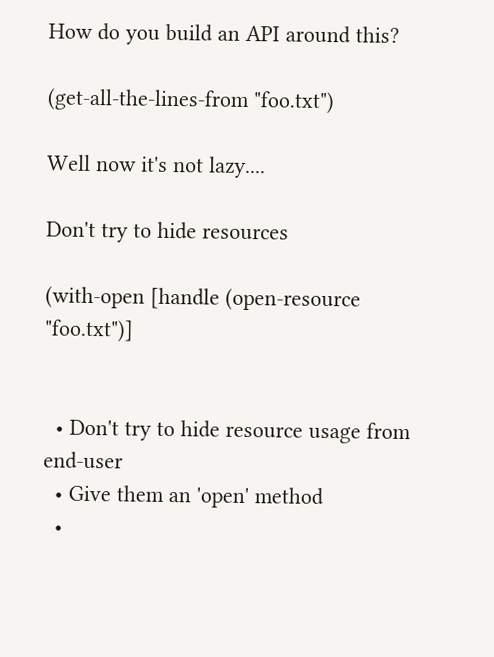How do you build an API around this?

(get-all-the-lines-from "foo.txt")

Well now it's not lazy....

Don't try to hide resources

(with-open [handle (open-resource "foo.txt")]


  • Don't try to hide resource usage from end-user
  • Give them an 'open' method
  •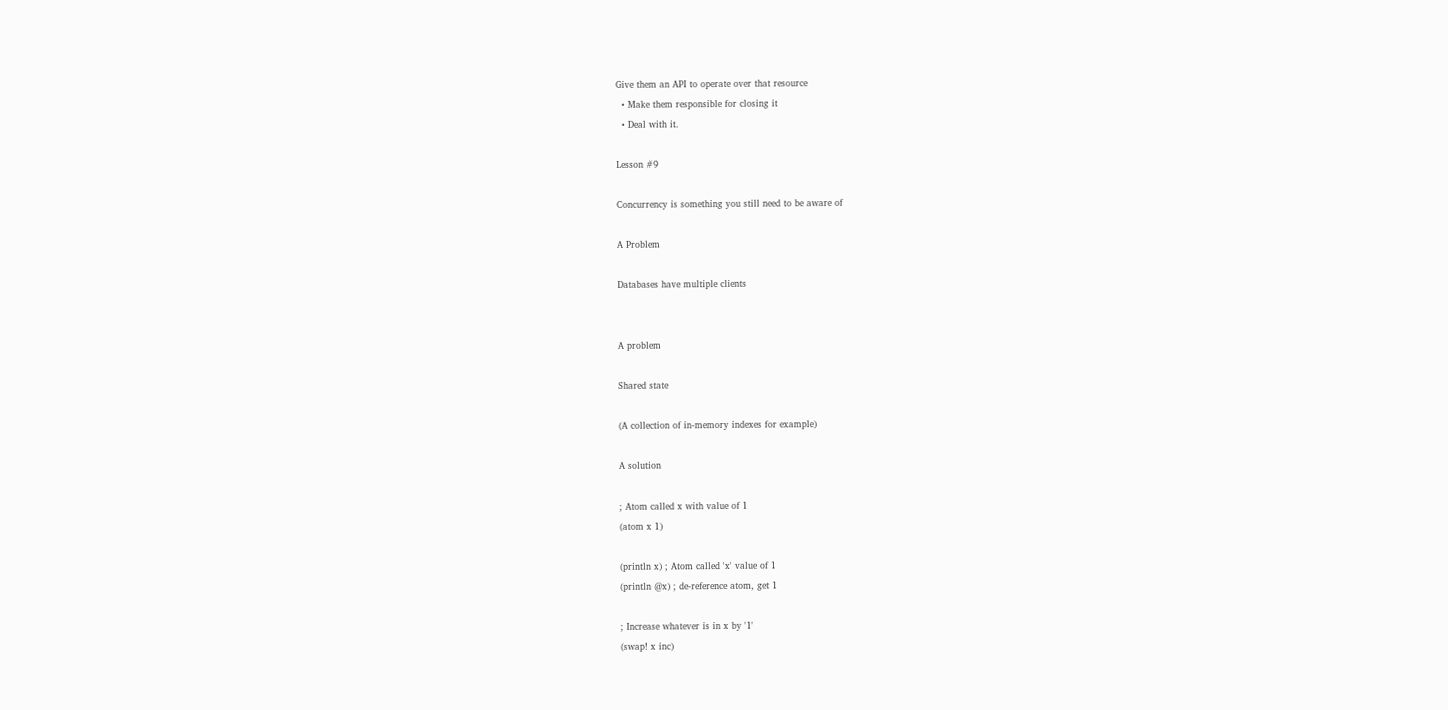Give them an API to operate over that resource
  • Make them responsible for closing it
  • Deal with it.

Lesson #9

Concurrency is something you still need to be aware of

A Problem

Databases have multiple clients


A problem

Shared state

(A collection of in-memory indexes for example)

A solution

; Atom called x with value of 1
(atom x 1)

(println x) ; Atom called 'x' value of 1
(println @x) ; de-reference atom, get 1

; Increase whatever is in x by '1'
(swap! x inc)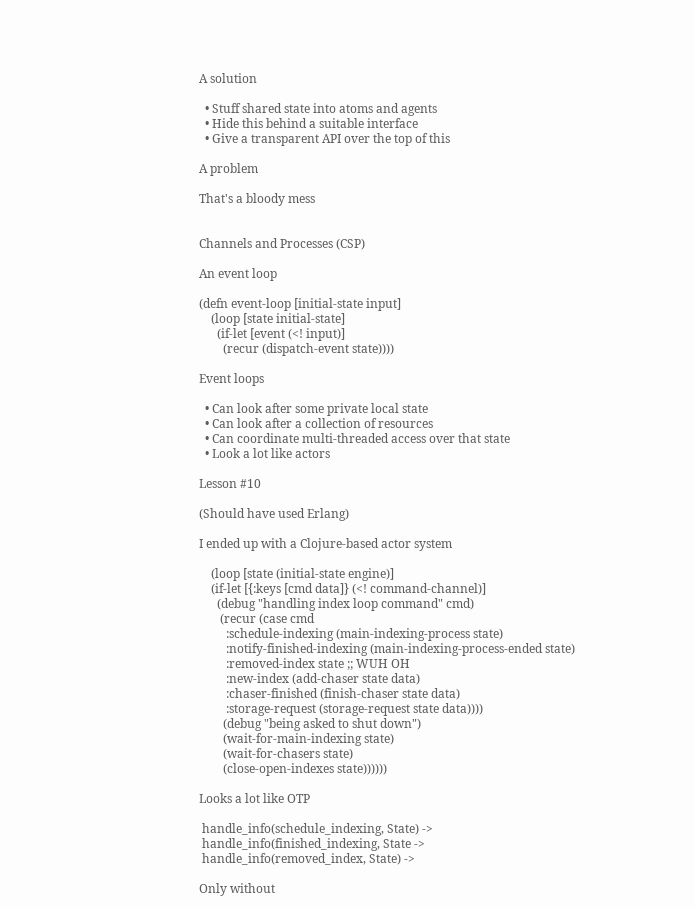A solution

  • Stuff shared state into atoms and agents
  • Hide this behind a suitable interface
  • Give a transparent API over the top of this

A problem

That's a bloody mess


Channels and Processes (CSP)

An event loop

(defn event-loop [initial-state input]
    (loop [state initial-state]
      (if-let [event (<! input)]
        (recur (dispatch-event state))))

Event loops

  • Can look after some private local state
  • Can look after a collection of resources
  • Can coordinate multi-threaded access over that state
  • Look a lot like actors

Lesson #10

(Should have used Erlang)

I ended up with a Clojure-based actor system

    (loop [state (initial-state engine)]
    (if-let [{:keys [cmd data]} (<! command-channel)]
      (debug "handling index loop command" cmd)
       (recur (case cmd
         :schedule-indexing (main-indexing-process state)
         :notify-finished-indexing (main-indexing-process-ended state)
         :removed-index state ;; WUH OH
         :new-index (add-chaser state data)
         :chaser-finished (finish-chaser state data)
         :storage-request (storage-request state data))))
        (debug "being asked to shut down")
        (wait-for-main-indexing state)
        (wait-for-chasers state)
        (close-open-indexes state))))))

Looks a lot like OTP

 handle_info(schedule_indexing, State) ->
 handle_info(finished_indexing, State ->
 handle_info(removed_index, State) ->

Only without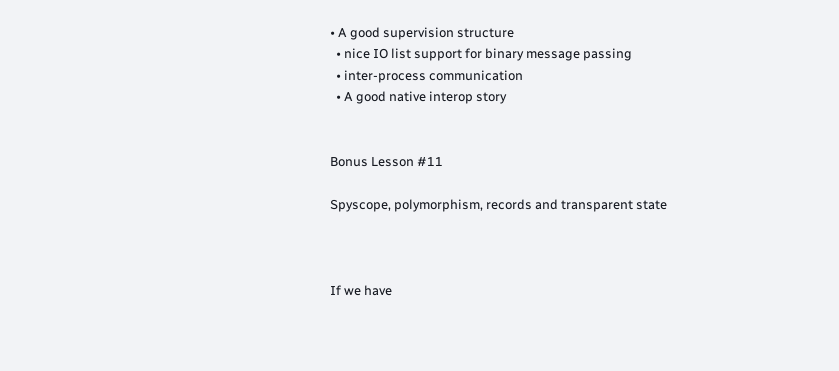• A good supervision structure
  • nice IO list support for binary message passing
  • inter-process communication
  • A good native interop story


Bonus Lesson #11

Spyscope, polymorphism, records and transparent state



If we have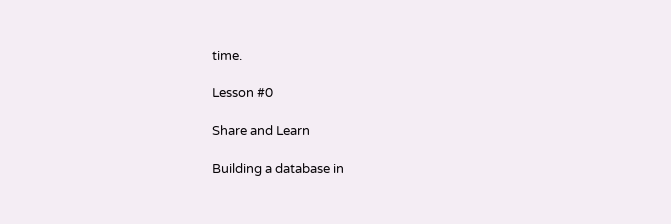time.

Lesson #0

Share and Learn

Building a database in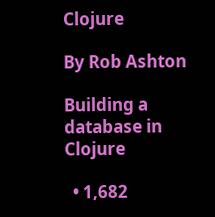Clojure

By Rob Ashton

Building a database in Clojure

  • 1,682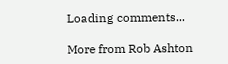Loading comments...

More from Rob Ashton